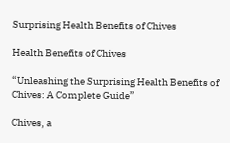Surprising Health Benefits of Chives

Health Benefits of Chives

“Unleashing the Surprising Health Benefits of Chives: A Complete Guide”

Chives, a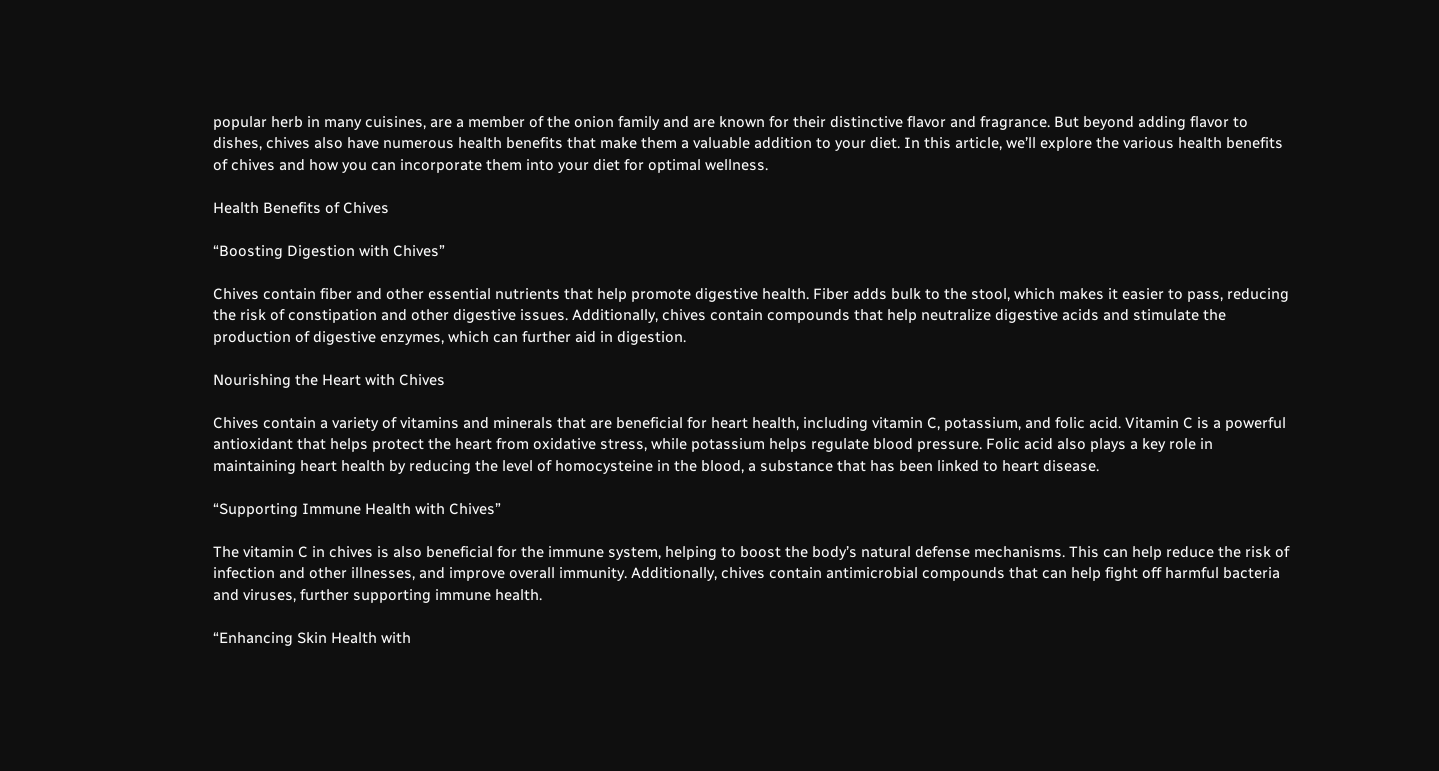popular herb in many cuisines, are a member of the onion family and are known for their distinctive flavor and fragrance. But beyond adding flavor to dishes, chives also have numerous health benefits that make them a valuable addition to your diet. In this article, we’ll explore the various health benefits of chives and how you can incorporate them into your diet for optimal wellness.

Health Benefits of Chives

“Boosting Digestion with Chives”

Chives contain fiber and other essential nutrients that help promote digestive health. Fiber adds bulk to the stool, which makes it easier to pass, reducing the risk of constipation and other digestive issues. Additionally, chives contain compounds that help neutralize digestive acids and stimulate the production of digestive enzymes, which can further aid in digestion.

Nourishing the Heart with Chives

Chives contain a variety of vitamins and minerals that are beneficial for heart health, including vitamin C, potassium, and folic acid. Vitamin C is a powerful antioxidant that helps protect the heart from oxidative stress, while potassium helps regulate blood pressure. Folic acid also plays a key role in maintaining heart health by reducing the level of homocysteine in the blood, a substance that has been linked to heart disease.

“Supporting Immune Health with Chives”

The vitamin C in chives is also beneficial for the immune system, helping to boost the body’s natural defense mechanisms. This can help reduce the risk of infection and other illnesses, and improve overall immunity. Additionally, chives contain antimicrobial compounds that can help fight off harmful bacteria and viruses, further supporting immune health.

“Enhancing Skin Health with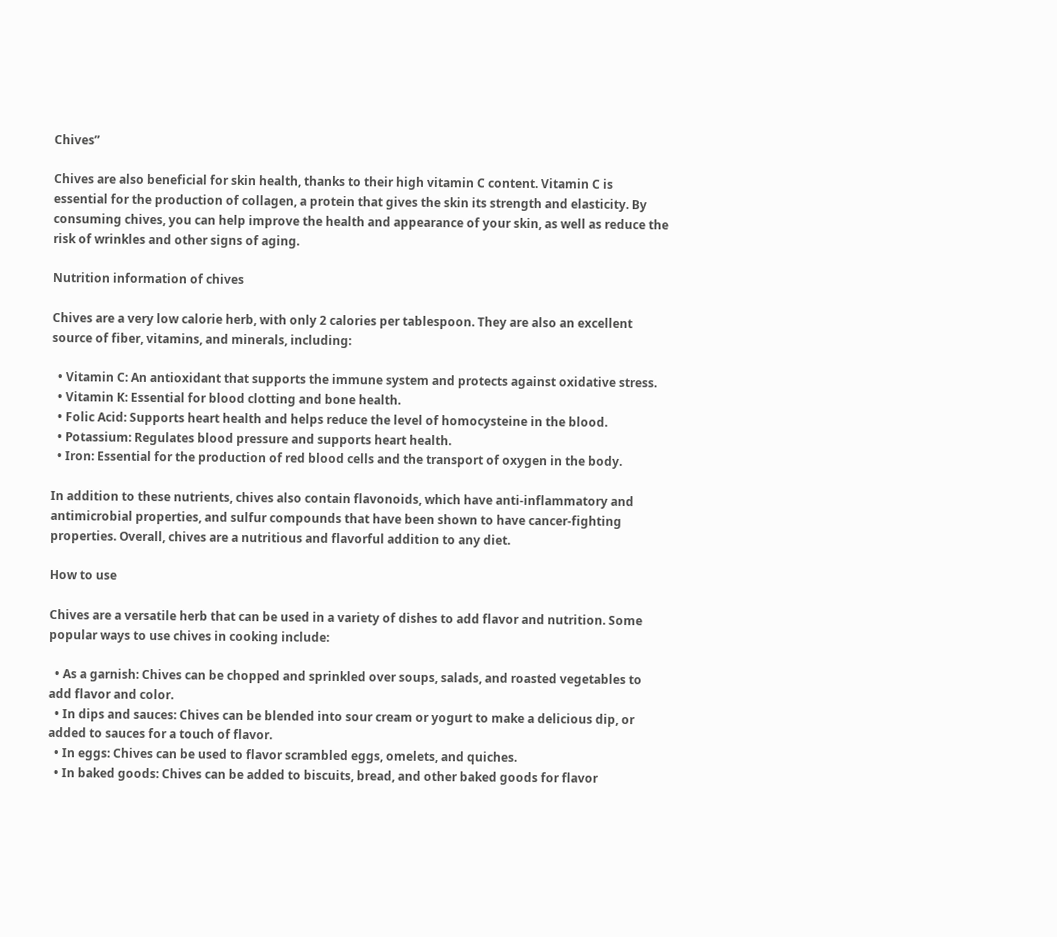Chives”

Chives are also beneficial for skin health, thanks to their high vitamin C content. Vitamin C is essential for the production of collagen, a protein that gives the skin its strength and elasticity. By consuming chives, you can help improve the health and appearance of your skin, as well as reduce the risk of wrinkles and other signs of aging.

Nutrition information of chives

Chives are a very low calorie herb, with only 2 calories per tablespoon. They are also an excellent source of fiber, vitamins, and minerals, including:

  • Vitamin C: An antioxidant that supports the immune system and protects against oxidative stress.
  • Vitamin K: Essential for blood clotting and bone health.
  • Folic Acid: Supports heart health and helps reduce the level of homocysteine in the blood.
  • Potassium: Regulates blood pressure and supports heart health.
  • Iron: Essential for the production of red blood cells and the transport of oxygen in the body.

In addition to these nutrients, chives also contain flavonoids, which have anti-inflammatory and antimicrobial properties, and sulfur compounds that have been shown to have cancer-fighting properties. Overall, chives are a nutritious and flavorful addition to any diet.

How to use

Chives are a versatile herb that can be used in a variety of dishes to add flavor and nutrition. Some popular ways to use chives in cooking include:

  • As a garnish: Chives can be chopped and sprinkled over soups, salads, and roasted vegetables to add flavor and color.
  • In dips and sauces: Chives can be blended into sour cream or yogurt to make a delicious dip, or added to sauces for a touch of flavor.
  • In eggs: Chives can be used to flavor scrambled eggs, omelets, and quiches.
  • In baked goods: Chives can be added to biscuits, bread, and other baked goods for flavor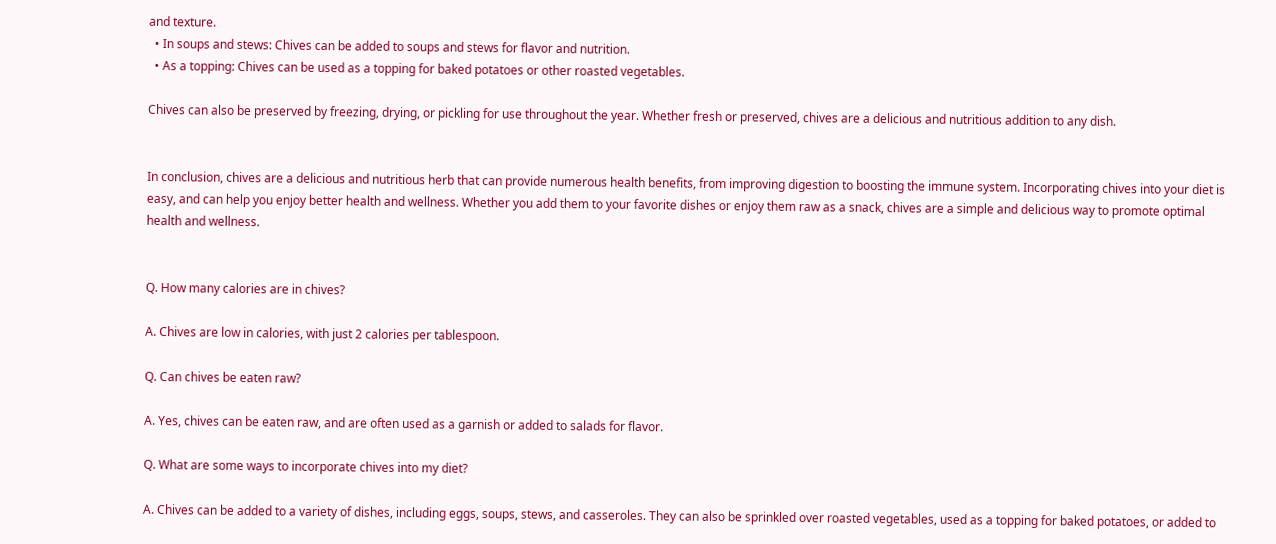and texture.
  • In soups and stews: Chives can be added to soups and stews for flavor and nutrition.
  • As a topping: Chives can be used as a topping for baked potatoes or other roasted vegetables.

Chives can also be preserved by freezing, drying, or pickling for use throughout the year. Whether fresh or preserved, chives are a delicious and nutritious addition to any dish.


In conclusion, chives are a delicious and nutritious herb that can provide numerous health benefits, from improving digestion to boosting the immune system. Incorporating chives into your diet is easy, and can help you enjoy better health and wellness. Whether you add them to your favorite dishes or enjoy them raw as a snack, chives are a simple and delicious way to promote optimal health and wellness.


Q. How many calories are in chives?

A. Chives are low in calories, with just 2 calories per tablespoon.

Q. Can chives be eaten raw?

A. Yes, chives can be eaten raw, and are often used as a garnish or added to salads for flavor.

Q. What are some ways to incorporate chives into my diet?

A. Chives can be added to a variety of dishes, including eggs, soups, stews, and casseroles. They can also be sprinkled over roasted vegetables, used as a topping for baked potatoes, or added to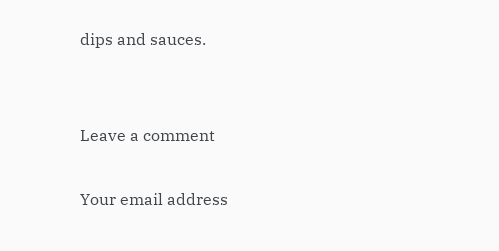dips and sauces.


Leave a comment

Your email address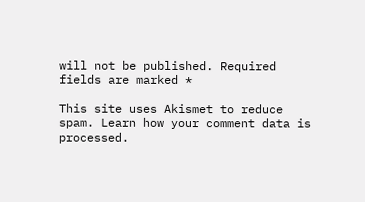will not be published. Required fields are marked *

This site uses Akismet to reduce spam. Learn how your comment data is processed.